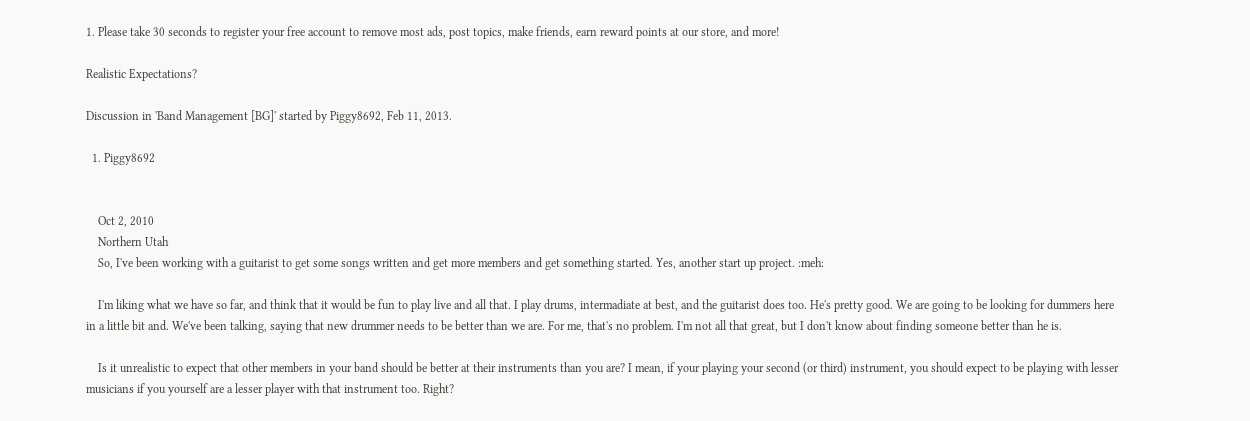1. Please take 30 seconds to register your free account to remove most ads, post topics, make friends, earn reward points at our store, and more!

Realistic Expectations?

Discussion in 'Band Management [BG]' started by Piggy8692, Feb 11, 2013.

  1. Piggy8692


    Oct 2, 2010
    Northern Utah
    So, I've been working with a guitarist to get some songs written and get more members and get something started. Yes, another start up project. :meh:

    I'm liking what we have so far, and think that it would be fun to play live and all that. I play drums, intermadiate at best, and the guitarist does too. He's pretty good. We are going to be looking for dummers here in a little bit and. We've been talking, saying that new drummer needs to be better than we are. For me, that's no problem. I'm not all that great, but I don't know about finding someone better than he is.

    Is it unrealistic to expect that other members in your band should be better at their instruments than you are? I mean, if your playing your second (or third) instrument, you should expect to be playing with lesser musicians if you yourself are a lesser player with that instrument too. Right?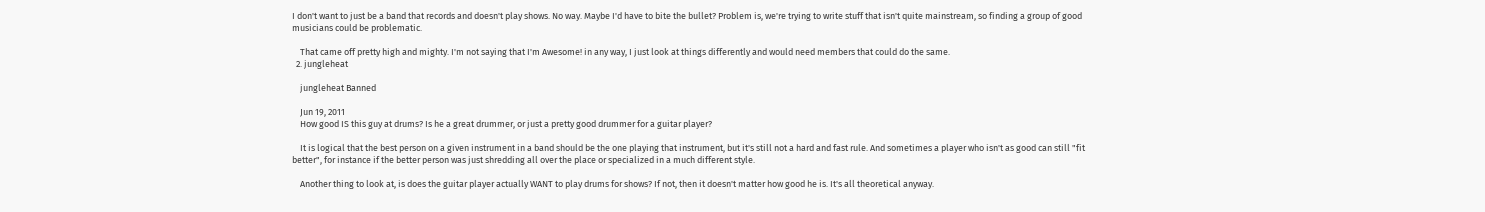I don't want to just be a band that records and doesn't play shows. No way. Maybe I'd have to bite the bullet? Problem is, we're trying to write stuff that isn't quite mainstream, so finding a group of good musicians could be problematic.

    That came off pretty high and mighty. I'm not saying that I'm Awesome! in any way, I just look at things differently and would need members that could do the same.
  2. jungleheat

    jungleheat Banned

    Jun 19, 2011
    How good IS this guy at drums? Is he a great drummer, or just a pretty good drummer for a guitar player?

    It is logical that the best person on a given instrument in a band should be the one playing that instrument, but it's still not a hard and fast rule. And sometimes a player who isn't as good can still "fit better", for instance if the better person was just shredding all over the place or specialized in a much different style.

    Another thing to look at, is does the guitar player actually WANT to play drums for shows? If not, then it doesn't matter how good he is. It's all theoretical anyway.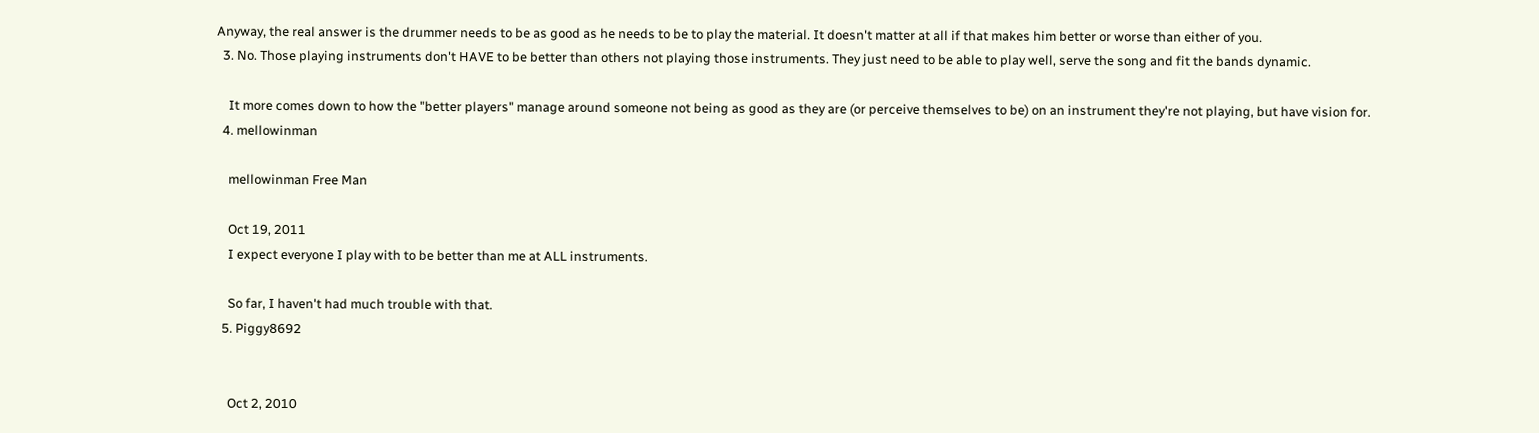Anyway, the real answer is the drummer needs to be as good as he needs to be to play the material. It doesn't matter at all if that makes him better or worse than either of you.
  3. No. Those playing instruments don't HAVE to be better than others not playing those instruments. They just need to be able to play well, serve the song and fit the bands dynamic.

    It more comes down to how the "better players" manage around someone not being as good as they are (or perceive themselves to be) on an instrument they're not playing, but have vision for.
  4. mellowinman

    mellowinman Free Man

    Oct 19, 2011
    I expect everyone I play with to be better than me at ALL instruments.

    So far, I haven't had much trouble with that.
  5. Piggy8692


    Oct 2, 2010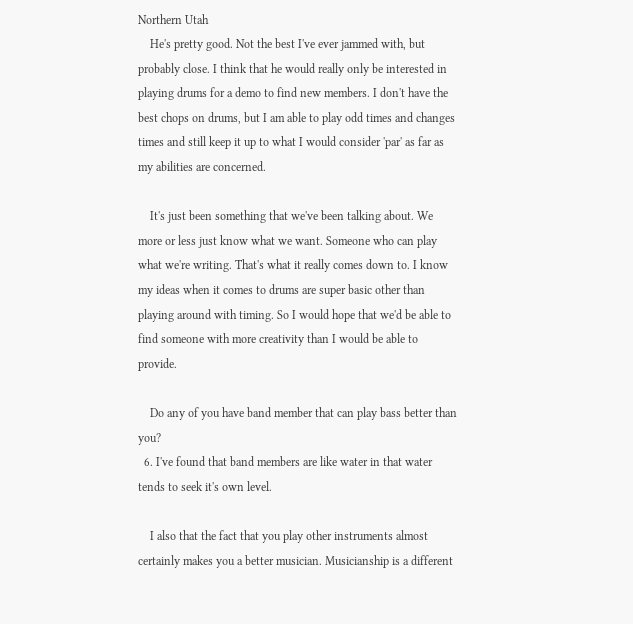Northern Utah
    He's pretty good. Not the best I've ever jammed with, but probably close. I think that he would really only be interested in playing drums for a demo to find new members. I don't have the best chops on drums, but I am able to play odd times and changes times and still keep it up to what I would consider 'par' as far as my abilities are concerned.

    It's just been something that we've been talking about. We more or less just know what we want. Someone who can play what we're writing. That's what it really comes down to. I know my ideas when it comes to drums are super basic other than playing around with timing. So I would hope that we'd be able to find someone with more creativity than I would be able to provide.

    Do any of you have band member that can play bass better than you?
  6. I've found that band members are like water in that water tends to seek it's own level.

    I also that the fact that you play other instruments almost certainly makes you a better musician. Musicianship is a different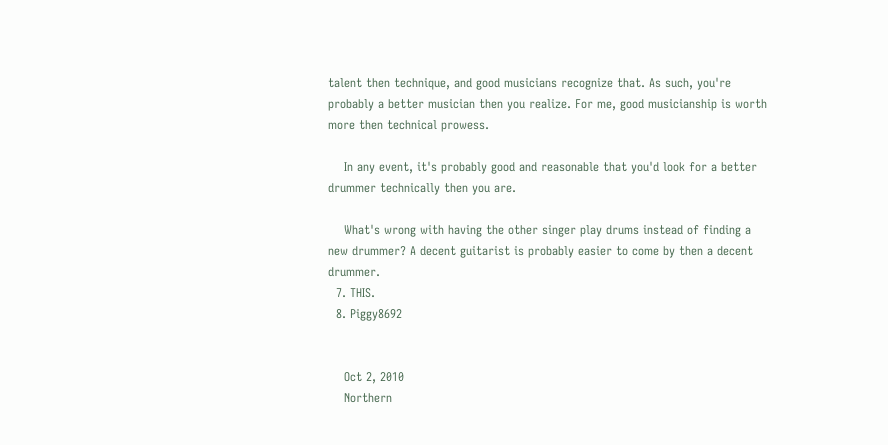talent then technique, and good musicians recognize that. As such, you're probably a better musician then you realize. For me, good musicianship is worth more then technical prowess.

    In any event, it's probably good and reasonable that you'd look for a better drummer technically then you are.

    What's wrong with having the other singer play drums instead of finding a new drummer? A decent guitarist is probably easier to come by then a decent drummer.
  7. THIS.
  8. Piggy8692


    Oct 2, 2010
    Northern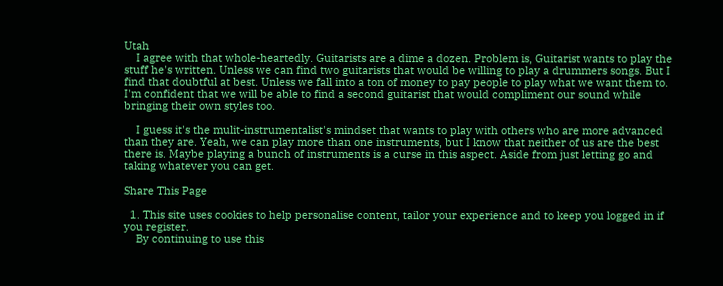Utah
    I agree with that whole-heartedly. Guitarists are a dime a dozen. Problem is, Guitarist wants to play the stuff he's written. Unless we can find two guitarists that would be willing to play a drummers songs. But I find that doubtful at best. Unless we fall into a ton of money to pay people to play what we want them to. I'm confident that we will be able to find a second guitarist that would compliment our sound while bringing their own styles too.

    I guess it's the mulit-instrumentalist's mindset that wants to play with others who are more advanced than they are. Yeah, we can play more than one instruments, but I know that neither of us are the best there is. Maybe playing a bunch of instruments is a curse in this aspect. Aside from just letting go and taking whatever you can get.

Share This Page

  1. This site uses cookies to help personalise content, tailor your experience and to keep you logged in if you register.
    By continuing to use this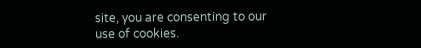site, you are consenting to our use of cookies.